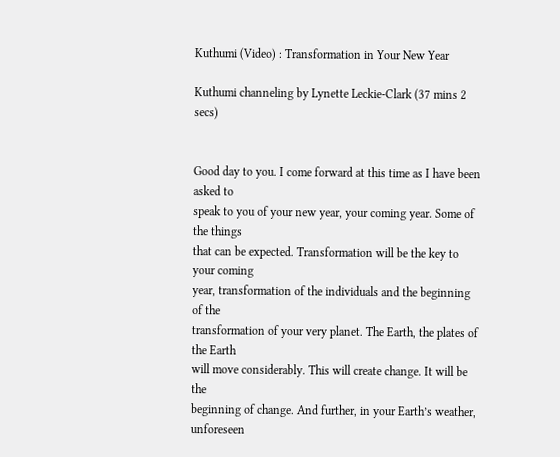Kuthumi (Video) : Transformation in Your New Year

Kuthumi channeling by Lynette Leckie-Clark (37 mins 2 secs)


Good day to you. I come forward at this time as I have been asked to
speak to you of your new year, your coming year. Some of the things
that can be expected. Transformation will be the key to your coming
year, transformation of the individuals and the beginning of the
transformation of your very planet. The Earth, the plates of the Earth
will move considerably. This will create change. It will be the
beginning of change. And further, in your Earth’s weather, unforeseen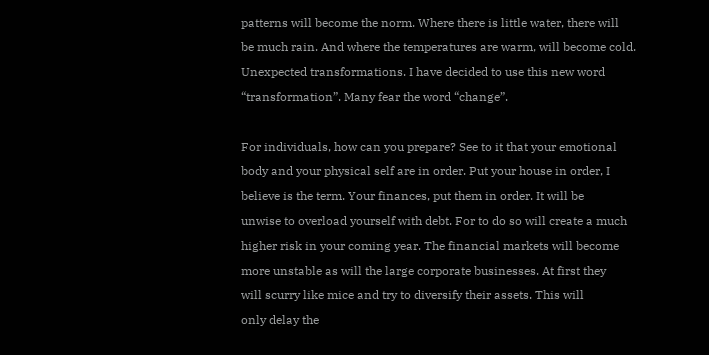patterns will become the norm. Where there is little water, there will
be much rain. And where the temperatures are warm, will become cold.
Unexpected transformations. I have decided to use this new word
“transformation”. Many fear the word “change”.

For individuals, how can you prepare? See to it that your emotional
body and your physical self are in order. Put your house in order, I
believe is the term. Your finances, put them in order. It will be
unwise to overload yourself with debt. For to do so will create a much
higher risk in your coming year. The financial markets will become
more unstable as will the large corporate businesses. At first they
will scurry like mice and try to diversify their assets. This will
only delay the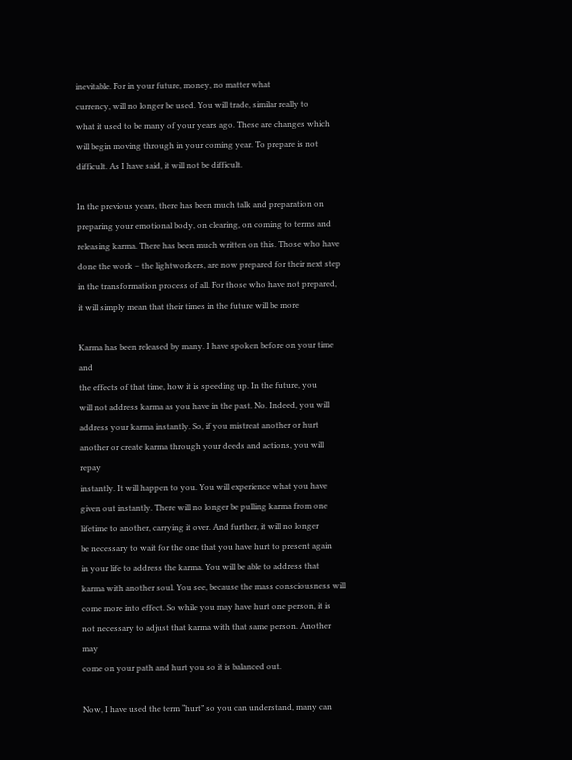inevitable. For in your future, money, no matter what
currency, will no longer be used. You will trade, similar really to
what it used to be many of your years ago. These are changes which
will begin moving through in your coming year. To prepare is not
difficult. As I have said, it will not be difficult.

In the previous years, there has been much talk and preparation on
preparing your emotional body, on clearing, on coming to terms and
releasing karma. There has been much written on this. Those who have
done the work – the lightworkers, are now prepared for their next step
in the transformation process of all. For those who have not prepared,
it will simply mean that their times in the future will be more

Karma has been released by many. I have spoken before on your time and
the effects of that time, how it is speeding up. In the future, you
will not address karma as you have in the past. No. Indeed, you will
address your karma instantly. So, if you mistreat another or hurt
another or create karma through your deeds and actions, you will repay
instantly. It will happen to you. You will experience what you have
given out instantly. There will no longer be pulling karma from one
lifetime to another, carrying it over. And further, it will no longer
be necessary to wait for the one that you have hurt to present again
in your life to address the karma. You will be able to address that
karma with another soul. You see, because the mass consciousness will
come more into effect. So while you may have hurt one person, it is
not necessary to adjust that karma with that same person. Another may
come on your path and hurt you so it is balanced out.

Now, I have used the term “hurt” so you can understand, many can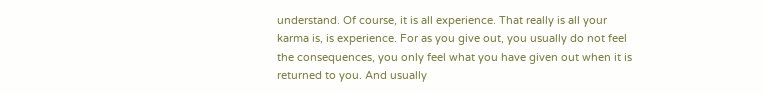understand. Of course, it is all experience. That really is all your
karma is, is experience. For as you give out, you usually do not feel
the consequences, you only feel what you have given out when it is
returned to you. And usually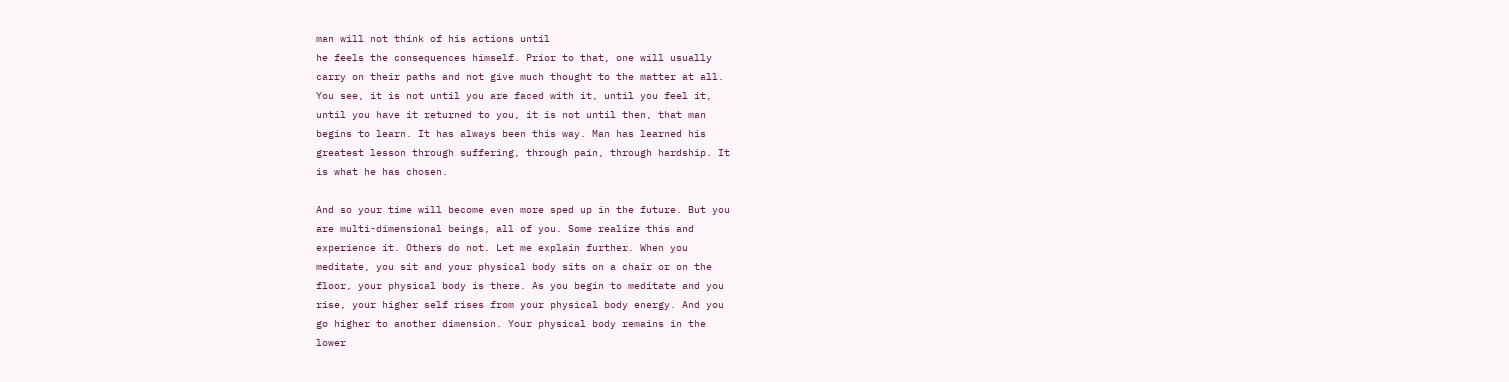man will not think of his actions until
he feels the consequences himself. Prior to that, one will usually
carry on their paths and not give much thought to the matter at all.
You see, it is not until you are faced with it, until you feel it,
until you have it returned to you, it is not until then, that man
begins to learn. It has always been this way. Man has learned his
greatest lesson through suffering, through pain, through hardship. It
is what he has chosen.

And so your time will become even more sped up in the future. But you
are multi-dimensional beings, all of you. Some realize this and
experience it. Others do not. Let me explain further. When you
meditate, you sit and your physical body sits on a chair or on the
floor, your physical body is there. As you begin to meditate and you
rise, your higher self rises from your physical body energy. And you
go higher to another dimension. Your physical body remains in the
lower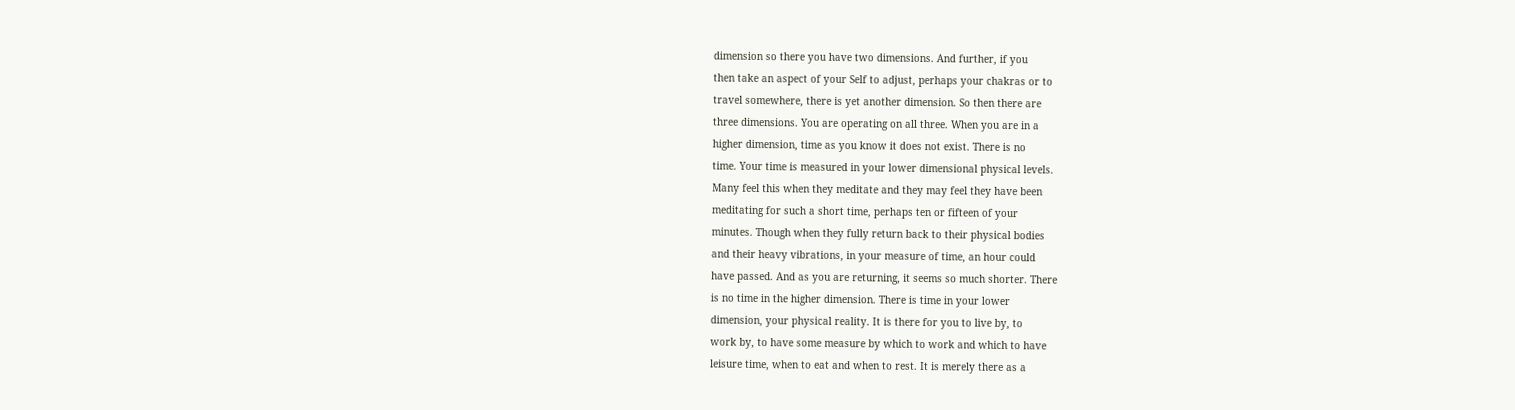dimension so there you have two dimensions. And further, if you
then take an aspect of your Self to adjust, perhaps your chakras or to
travel somewhere, there is yet another dimension. So then there are
three dimensions. You are operating on all three. When you are in a
higher dimension, time as you know it does not exist. There is no
time. Your time is measured in your lower dimensional physical levels.
Many feel this when they meditate and they may feel they have been
meditating for such a short time, perhaps ten or fifteen of your
minutes. Though when they fully return back to their physical bodies
and their heavy vibrations, in your measure of time, an hour could
have passed. And as you are returning, it seems so much shorter. There
is no time in the higher dimension. There is time in your lower
dimension, your physical reality. It is there for you to live by, to
work by, to have some measure by which to work and which to have
leisure time, when to eat and when to rest. It is merely there as a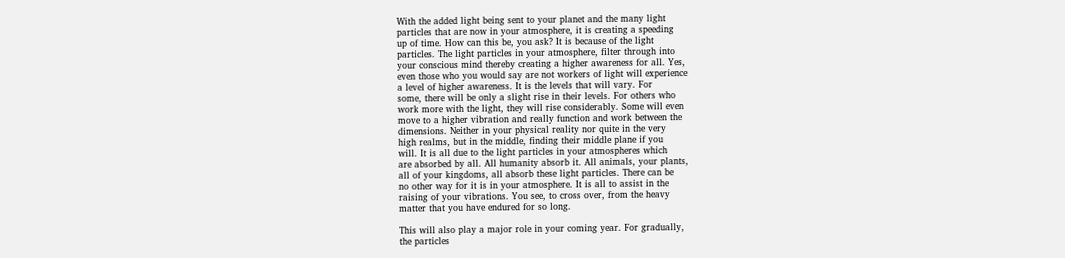With the added light being sent to your planet and the many light
particles that are now in your atmosphere, it is creating a speeding
up of time. How can this be, you ask? It is because of the light
particles. The light particles in your atmosphere, filter through into
your conscious mind thereby creating a higher awareness for all. Yes,
even those who you would say are not workers of light will experience
a level of higher awareness. It is the levels that will vary. For
some, there will be only a slight rise in their levels. For others who
work more with the light, they will rise considerably. Some will even
move to a higher vibration and really function and work between the
dimensions. Neither in your physical reality nor quite in the very
high realms, but in the middle, finding their middle plane if you
will. It is all due to the light particles in your atmospheres which
are absorbed by all. All humanity absorb it. All animals, your plants,
all of your kingdoms, all absorb these light particles. There can be
no other way for it is in your atmosphere. It is all to assist in the
raising of your vibrations. You see, to cross over, from the heavy
matter that you have endured for so long.

This will also play a major role in your coming year. For gradually,
the particles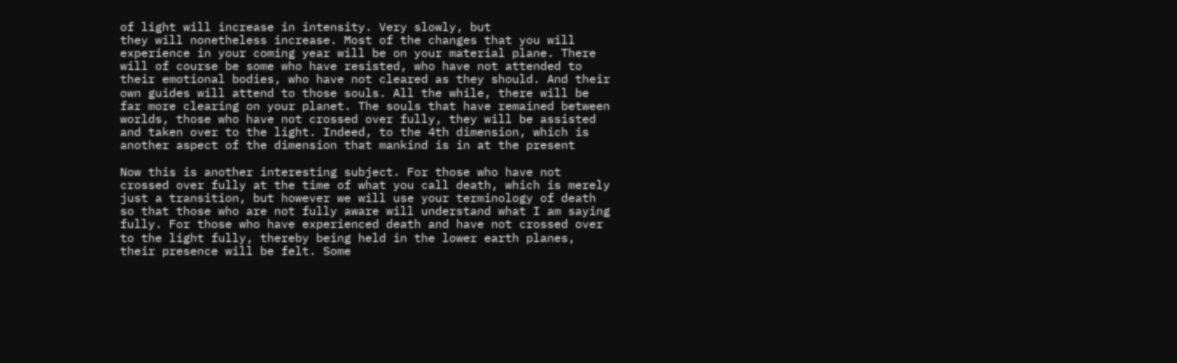of light will increase in intensity. Very slowly, but
they will nonetheless increase. Most of the changes that you will
experience in your coming year will be on your material plane. There
will of course be some who have resisted, who have not attended to
their emotional bodies, who have not cleared as they should. And their
own guides will attend to those souls. All the while, there will be
far more clearing on your planet. The souls that have remained between
worlds, those who have not crossed over fully, they will be assisted
and taken over to the light. Indeed, to the 4th dimension, which is
another aspect of the dimension that mankind is in at the present

Now this is another interesting subject. For those who have not
crossed over fully at the time of what you call death, which is merely
just a transition, but however we will use your terminology of death
so that those who are not fully aware will understand what I am saying
fully. For those who have experienced death and have not crossed over
to the light fully, thereby being held in the lower earth planes,
their presence will be felt. Some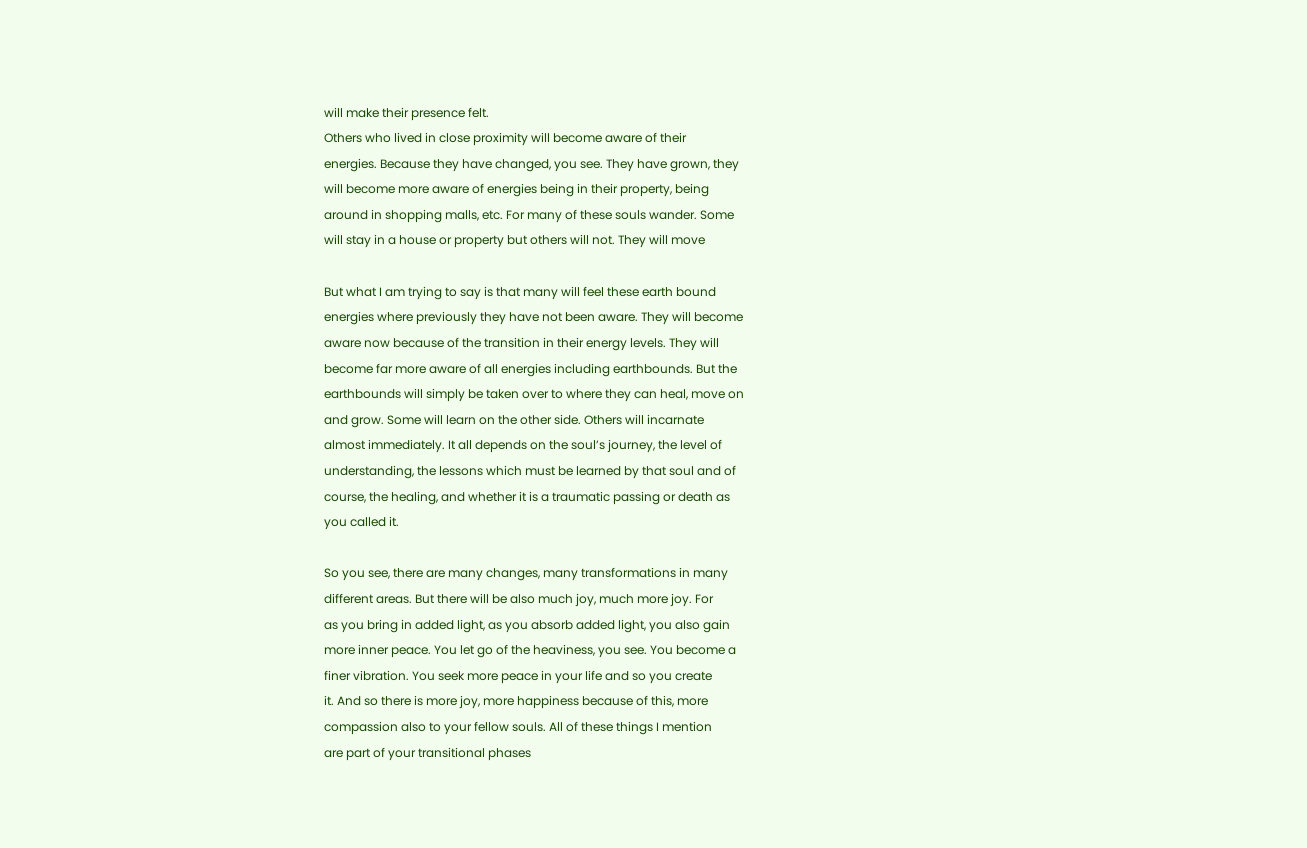will make their presence felt.
Others who lived in close proximity will become aware of their
energies. Because they have changed, you see. They have grown, they
will become more aware of energies being in their property, being
around in shopping malls, etc. For many of these souls wander. Some
will stay in a house or property but others will not. They will move

But what I am trying to say is that many will feel these earth bound
energies where previously they have not been aware. They will become
aware now because of the transition in their energy levels. They will
become far more aware of all energies including earthbounds. But the
earthbounds will simply be taken over to where they can heal, move on
and grow. Some will learn on the other side. Others will incarnate
almost immediately. It all depends on the soul’s journey, the level of
understanding, the lessons which must be learned by that soul and of
course, the healing, and whether it is a traumatic passing or death as
you called it.

So you see, there are many changes, many transformations in many
different areas. But there will be also much joy, much more joy. For
as you bring in added light, as you absorb added light, you also gain
more inner peace. You let go of the heaviness, you see. You become a
finer vibration. You seek more peace in your life and so you create
it. And so there is more joy, more happiness because of this, more
compassion also to your fellow souls. All of these things I mention
are part of your transitional phases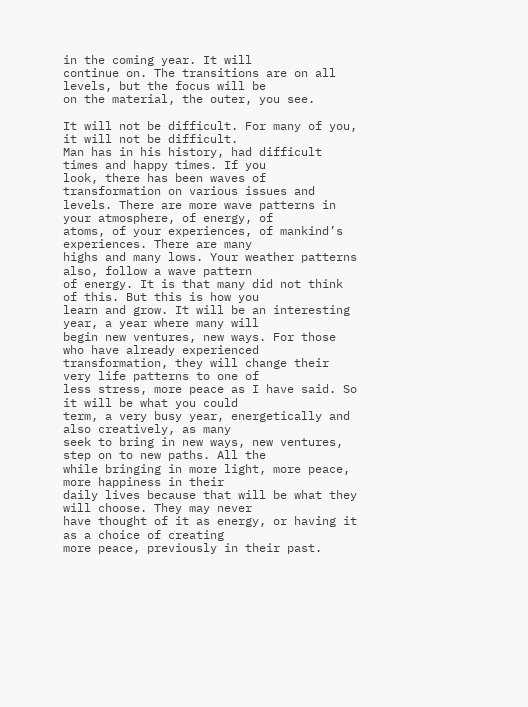in the coming year. It will
continue on. The transitions are on all levels, but the focus will be
on the material, the outer, you see.

It will not be difficult. For many of you, it will not be difficult.
Man has in his history, had difficult times and happy times. If you
look, there has been waves of transformation on various issues and
levels. There are more wave patterns in your atmosphere, of energy, of
atoms, of your experiences, of mankind’s experiences. There are many
highs and many lows. Your weather patterns also, follow a wave pattern
of energy. It is that many did not think of this. But this is how you
learn and grow. It will be an interesting year, a year where many will
begin new ventures, new ways. For those who have already experienced
transformation, they will change their very life patterns to one of
less stress, more peace as I have said. So it will be what you could
term, a very busy year, energetically and also creatively, as many
seek to bring in new ways, new ventures, step on to new paths. All the
while bringing in more light, more peace, more happiness in their
daily lives because that will be what they will choose. They may never
have thought of it as energy, or having it as a choice of creating
more peace, previously in their past.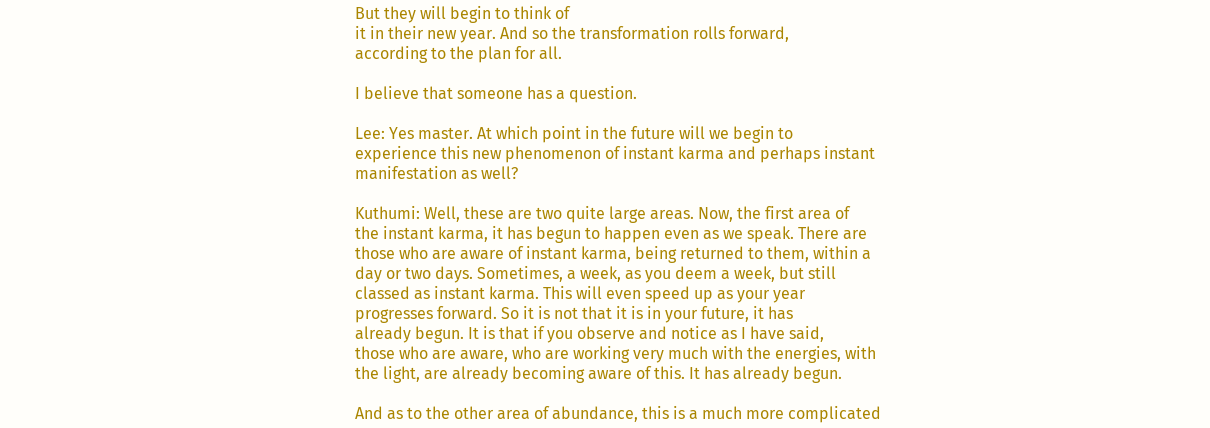But they will begin to think of
it in their new year. And so the transformation rolls forward,
according to the plan for all.

I believe that someone has a question.

Lee: Yes master. At which point in the future will we begin to
experience this new phenomenon of instant karma and perhaps instant
manifestation as well?

Kuthumi: Well, these are two quite large areas. Now, the first area of
the instant karma, it has begun to happen even as we speak. There are
those who are aware of instant karma, being returned to them, within a
day or two days. Sometimes, a week, as you deem a week, but still
classed as instant karma. This will even speed up as your year
progresses forward. So it is not that it is in your future, it has
already begun. It is that if you observe and notice as I have said,
those who are aware, who are working very much with the energies, with
the light, are already becoming aware of this. It has already begun.

And as to the other area of abundance, this is a much more complicated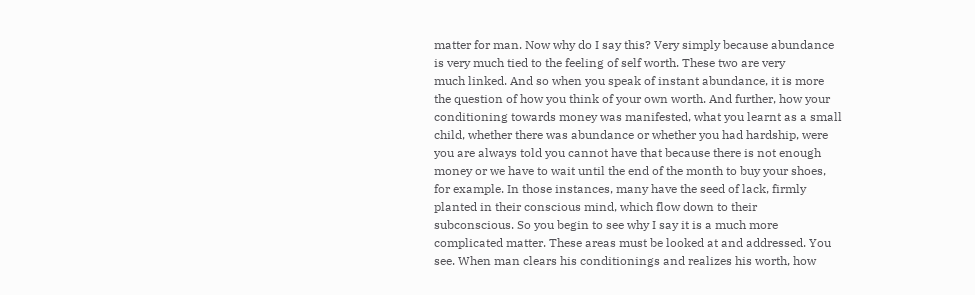matter for man. Now why do I say this? Very simply because abundance
is very much tied to the feeling of self worth. These two are very
much linked. And so when you speak of instant abundance, it is more
the question of how you think of your own worth. And further, how your
conditioning towards money was manifested, what you learnt as a small
child, whether there was abundance or whether you had hardship, were
you are always told you cannot have that because there is not enough
money or we have to wait until the end of the month to buy your shoes,
for example. In those instances, many have the seed of lack, firmly
planted in their conscious mind, which flow down to their
subconscious. So you begin to see why I say it is a much more
complicated matter. These areas must be looked at and addressed. You
see. When man clears his conditionings and realizes his worth, how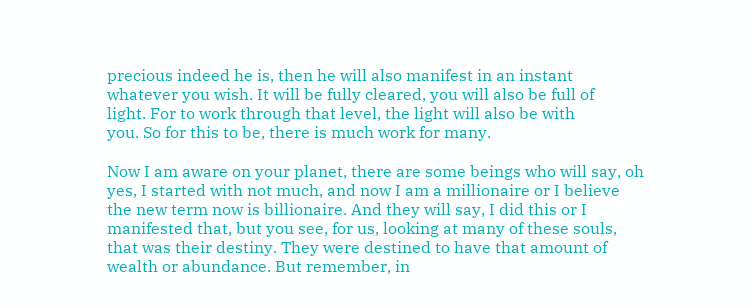precious indeed he is, then he will also manifest in an instant
whatever you wish. It will be fully cleared, you will also be full of
light. For to work through that level, the light will also be with
you. So for this to be, there is much work for many.

Now I am aware on your planet, there are some beings who will say, oh
yes, I started with not much, and now I am a millionaire or I believe
the new term now is billionaire. And they will say, I did this or I
manifested that, but you see, for us, looking at many of these souls,
that was their destiny. They were destined to have that amount of
wealth or abundance. But remember, in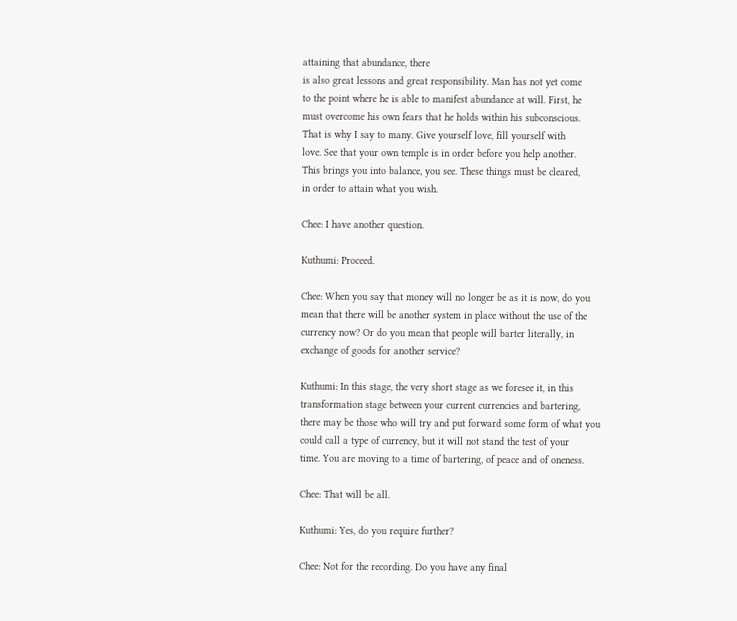attaining that abundance, there
is also great lessons and great responsibility. Man has not yet come
to the point where he is able to manifest abundance at will. First, he
must overcome his own fears that he holds within his subconscious.
That is why I say to many. Give yourself love, fill yourself with
love. See that your own temple is in order before you help another.
This brings you into balance, you see. These things must be cleared,
in order to attain what you wish.

Chee: I have another question.

Kuthumi: Proceed.

Chee: When you say that money will no longer be as it is now, do you
mean that there will be another system in place without the use of the
currency now? Or do you mean that people will barter literally, in
exchange of goods for another service?

Kuthumi: In this stage, the very short stage as we foresee it, in this
transformation stage between your current currencies and bartering,
there may be those who will try and put forward some form of what you
could call a type of currency, but it will not stand the test of your
time. You are moving to a time of bartering, of peace and of oneness.

Chee: That will be all.

Kuthumi: Yes, do you require further?

Chee: Not for the recording. Do you have any final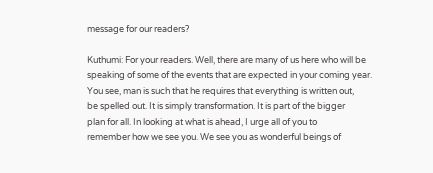message for our readers?

Kuthumi: For your readers. Well, there are many of us here who will be
speaking of some of the events that are expected in your coming year.
You see, man is such that he requires that everything is written out,
be spelled out. It is simply transformation. It is part of the bigger
plan for all. In looking at what is ahead, I urge all of you to
remember how we see you. We see you as wonderful beings of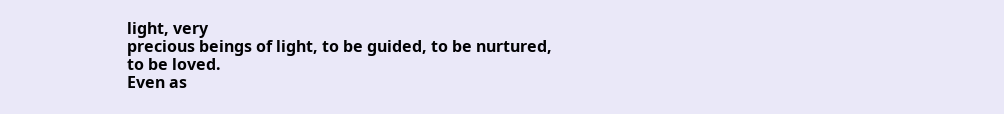light, very
precious beings of light, to be guided, to be nurtured, to be loved.
Even as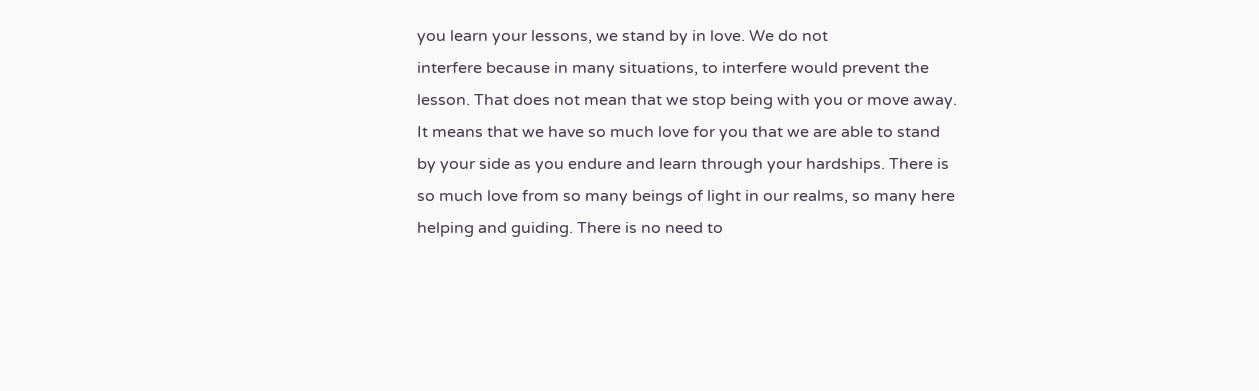you learn your lessons, we stand by in love. We do not
interfere because in many situations, to interfere would prevent the
lesson. That does not mean that we stop being with you or move away.
It means that we have so much love for you that we are able to stand
by your side as you endure and learn through your hardships. There is
so much love from so many beings of light in our realms, so many here
helping and guiding. There is no need to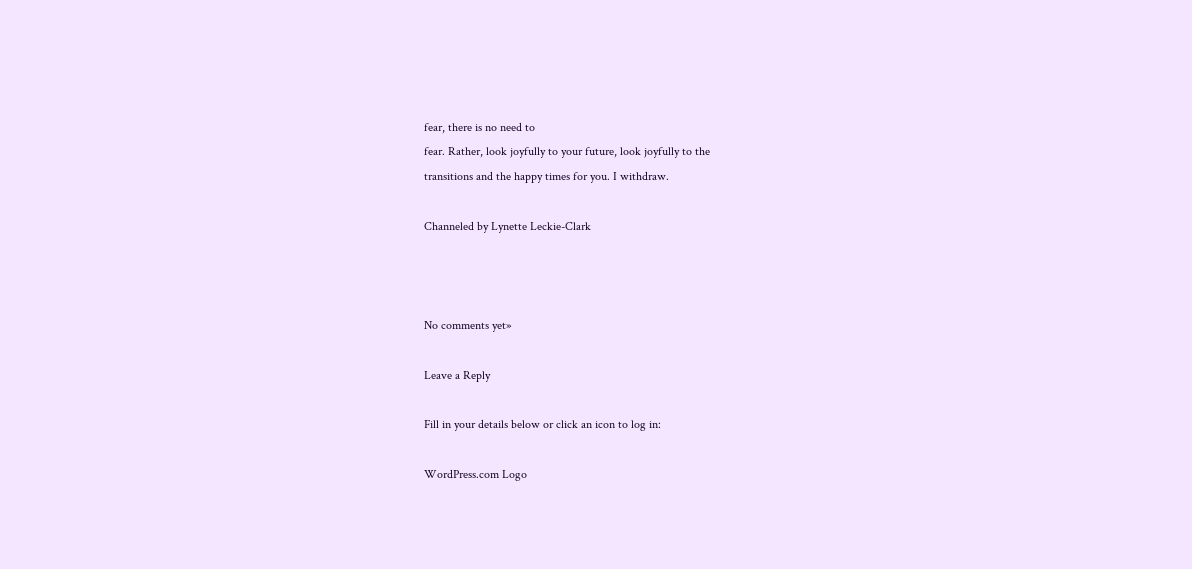fear, there is no need to
fear. Rather, look joyfully to your future, look joyfully to the
transitions and the happy times for you. I withdraw.

Channeled by Lynette Leckie-Clark



No comments yet»

Leave a Reply

Fill in your details below or click an icon to log in:

WordPress.com Logo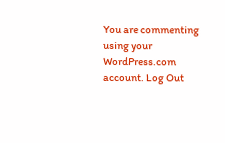You are commenting using your WordPress.com account. Log Out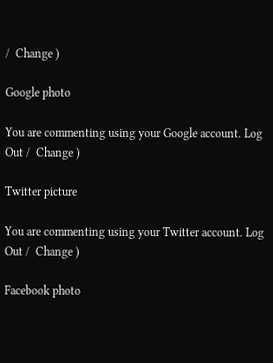/  Change )

Google photo

You are commenting using your Google account. Log Out /  Change )

Twitter picture

You are commenting using your Twitter account. Log Out /  Change )

Facebook photo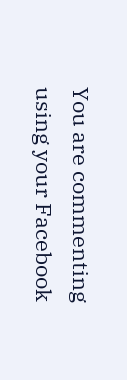You are commenting using your Facebook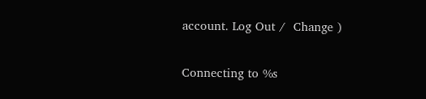account. Log Out /  Change )

Connecting to %s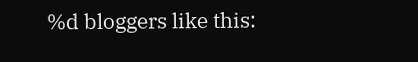%d bloggers like this: